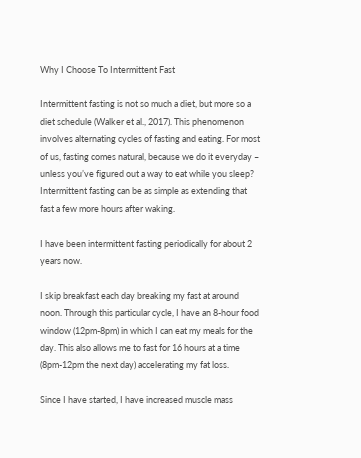Why I Choose To Intermittent Fast

Intermittent fasting is not so much a diet, but more so a diet schedule (Walker et al., 2017). This phenomenon involves alternating cycles of fasting and eating. For most of us, fasting comes natural, because we do it everyday – unless you’ve figured out a way to eat while you sleep? Intermittent fasting can be as simple as extending that fast a few more hours after waking.

I have been intermittent fasting periodically for about 2 years now.

I skip breakfast each day breaking my fast at around noon. Through this particular cycle, I have an 8-hour food window (12pm-8pm) in which I can eat my meals for the day. This also allows me to fast for 16 hours at a time (8pm-12pm the next day) accelerating my fat loss.

Since I have started, I have increased muscle mass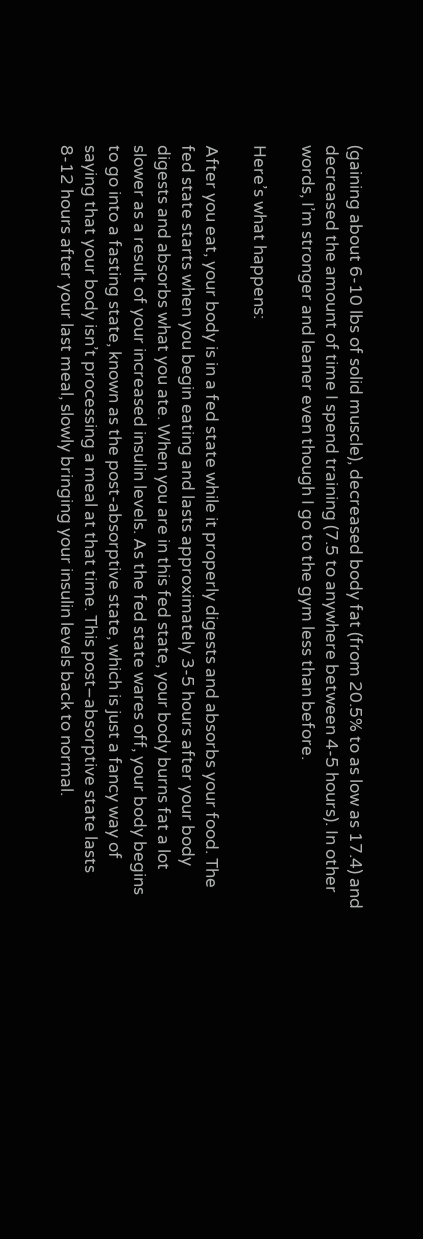(gaining about 6-10 lbs of solid muscle), decreased body fat (from 20.5% to as low as 17.4) and decreased the amount of time I spend training (7.5 to anywhere between 4-5 hours). In other words, I’m stronger and leaner even though I go to the gym less than before.

Here’s what happens:

After you eat, your body is in a fed state while it properly digests and absorbs your food. The fed state starts when you begin eating and lasts approximately 3-5 hours after your body digests and absorbs what you ate. When you are in this fed state, your body burns fat a lot slower as a result of your increased insulin levels. As the fed state wares off, your body begins to go into a fasting state, known as the post-absorptive state, which is just a fancy way of saying that your body isn’t processing a meal at that time. This post–absorptive state lasts 8-12 hours after your last meal, slowly bringing your insulin levels back to normal.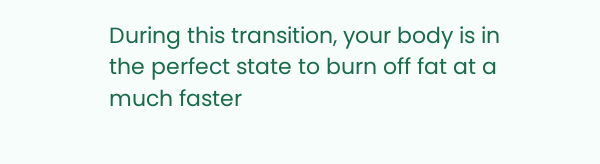During this transition, your body is in the perfect state to burn off fat at a much faster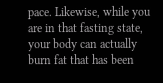pace. Likewise, while you are in that fasting state, your body can actually burn fat that has been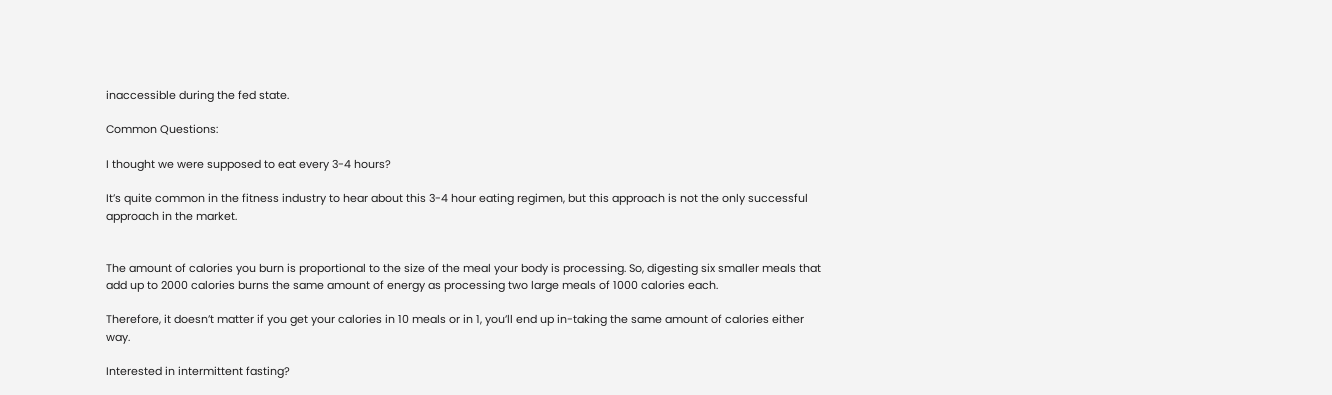inaccessible during the fed state.

Common Questions:

I thought we were supposed to eat every 3-4 hours?

It’s quite common in the fitness industry to hear about this 3-4 hour eating regimen, but this approach is not the only successful approach in the market.


The amount of calories you burn is proportional to the size of the meal your body is processing. So, digesting six smaller meals that add up to 2000 calories burns the same amount of energy as processing two large meals of 1000 calories each.

Therefore, it doesn’t matter if you get your calories in 10 meals or in 1, you’ll end up in-taking the same amount of calories either way.

Interested in intermittent fasting?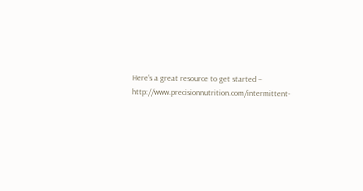Here’s a great resource to get started – http://www.precisionnutrition.com/intermittent-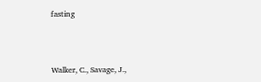fasting



Walker, C., Savage, J.,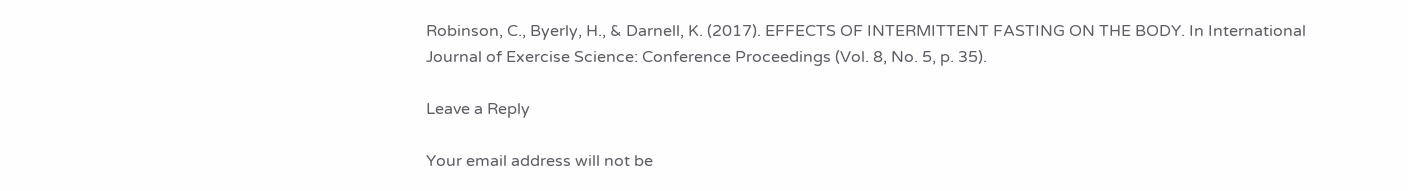Robinson, C., Byerly, H., & Darnell, K. (2017). EFFECTS OF INTERMITTENT FASTING ON THE BODY. In International Journal of Exercise Science: Conference Proceedings (Vol. 8, No. 5, p. 35).

Leave a Reply

Your email address will not be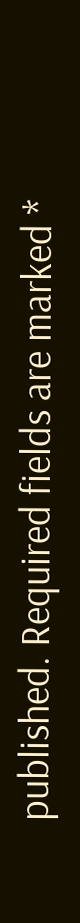published. Required fields are marked *